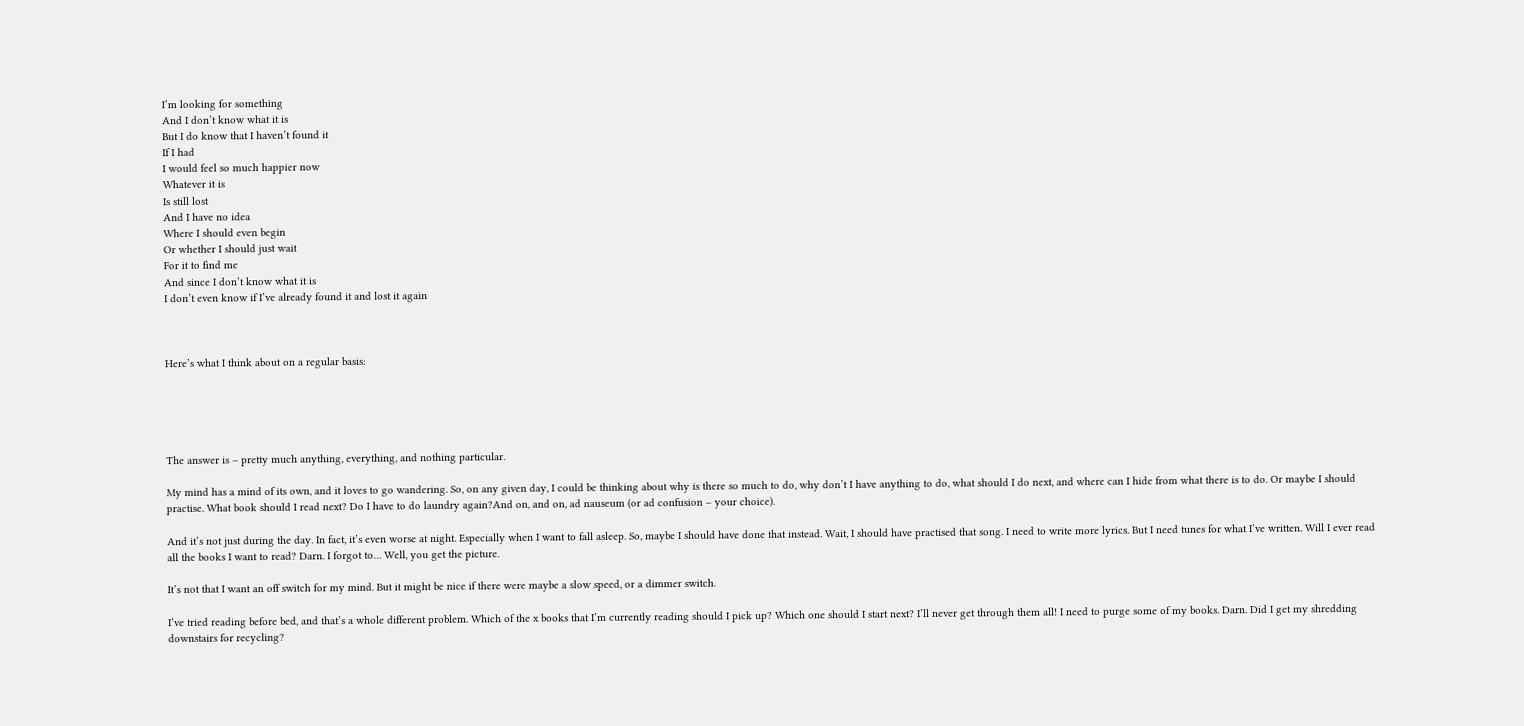I’m looking for something
And I don’t know what it is
But I do know that I haven’t found it
If I had
I would feel so much happier now
Whatever it is
Is still lost
And I have no idea
Where I should even begin
Or whether I should just wait
For it to find me
And since I don’t know what it is
I don’t even know if I’ve already found it and lost it again



Here’s what I think about on a regular basis:





The answer is – pretty much anything, everything, and nothing particular.

My mind has a mind of its own, and it loves to go wandering. So, on any given day, I could be thinking about why is there so much to do, why don’t I have anything to do, what should I do next, and where can I hide from what there is to do. Or maybe I should practise. What book should I read next? Do I have to do laundry again?And on, and on, ad nauseum (or ad confusion – your choice).

And it’s not just during the day. In fact, it’s even worse at night. Especially when I want to fall asleep. So, maybe I should have done that instead. Wait, I should have practised that song. I need to write more lyrics. But I need tunes for what I’ve written. Will I ever read all the books I want to read? Darn. I forgot to… Well, you get the picture.

It’s not that I want an off switch for my mind. But it might be nice if there were maybe a slow speed, or a dimmer switch.

I’ve tried reading before bed, and that’s a whole different problem. Which of the x books that I’m currently reading should I pick up? Which one should I start next? I’ll never get through them all! I need to purge some of my books. Darn. Did I get my shredding downstairs for recycling?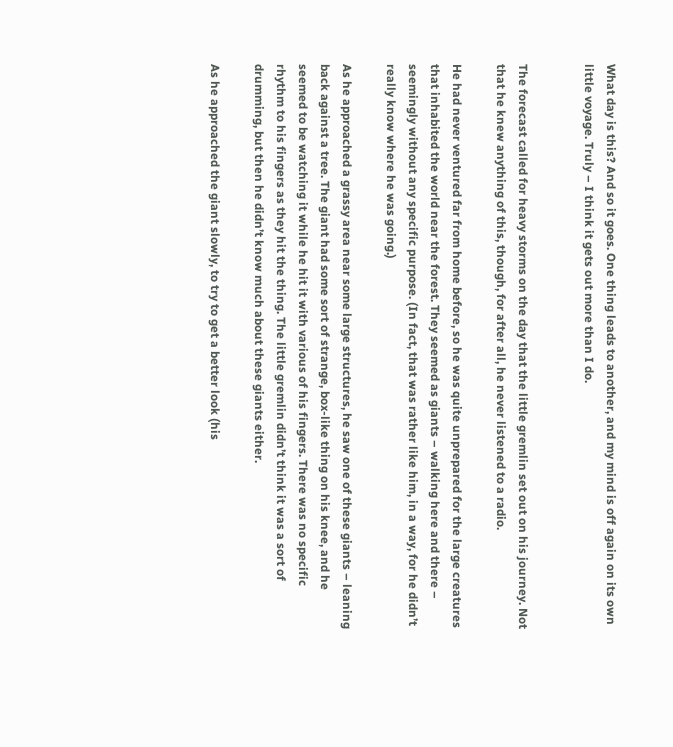What day is this? And so it goes. One thing leads to another, and my mind is off again on its own little voyage. Truly – I think it gets out more than I do.


The forecast called for heavy storms on the day that the little gremlin set out on his journey. Not that he knew anything of this, though, for after all, he never listened to a radio.

He had never ventured far from home before, so he was quite unprepared for the large creatures that inhabited the world near the forest. They seemed as giants – walking here and there – seemingly without any specific purpose. (In fact, that was rather like him, in a way, for he didn’t really know where he was going.)

As he approached a grassy area near some large structures, he saw one of these giants – leaning back against a tree. The giant had some sort of strange, box-like thing on his knee, and he seemed to be watching it while he hit it with various of his fingers. There was no specific rhythm to his fingers as they hit the thing. The little gremlin didn’t think it was a sort of drumming, but then he didn’t know much about these giants either.

As he approached the giant slowly, to try to get a better look (his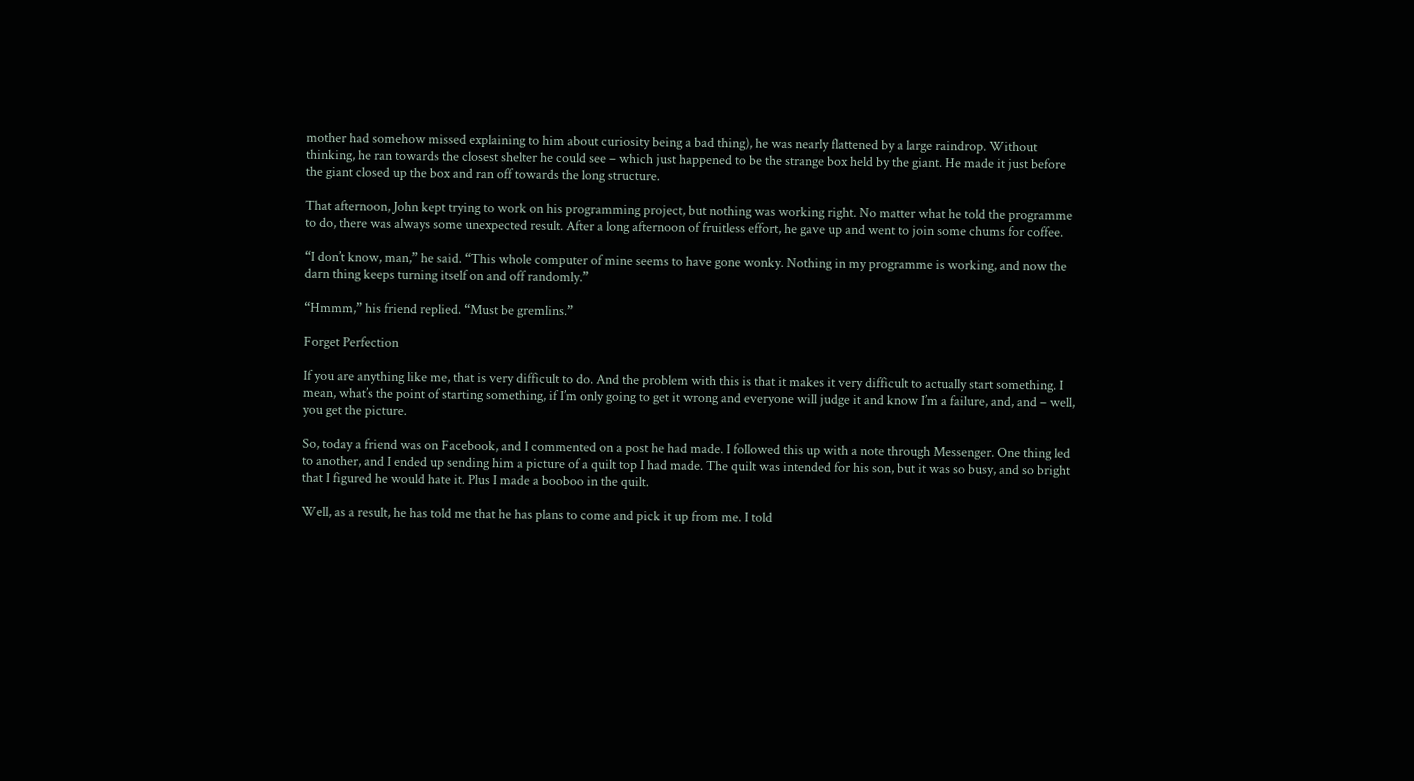mother had somehow missed explaining to him about curiosity being a bad thing), he was nearly flattened by a large raindrop. Without thinking, he ran towards the closest shelter he could see – which just happened to be the strange box held by the giant. He made it just before the giant closed up the box and ran off towards the long structure.

That afternoon, John kept trying to work on his programming project, but nothing was working right. No matter what he told the programme to do, there was always some unexpected result. After a long afternoon of fruitless effort, he gave up and went to join some chums for coffee.

“I don’t know, man,” he said. “This whole computer of mine seems to have gone wonky. Nothing in my programme is working, and now the darn thing keeps turning itself on and off randomly.”

“Hmmm,” his friend replied. “Must be gremlins.”

Forget Perfection

If you are anything like me, that is very difficult to do. And the problem with this is that it makes it very difficult to actually start something. I mean, what’s the point of starting something, if I’m only going to get it wrong and everyone will judge it and know I’m a failure, and, and – well, you get the picture.

So, today a friend was on Facebook, and I commented on a post he had made. I followed this up with a note through Messenger. One thing led to another, and I ended up sending him a picture of a quilt top I had made. The quilt was intended for his son, but it was so busy, and so bright that I figured he would hate it. Plus I made a booboo in the quilt.

Well, as a result, he has told me that he has plans to come and pick it up from me. I told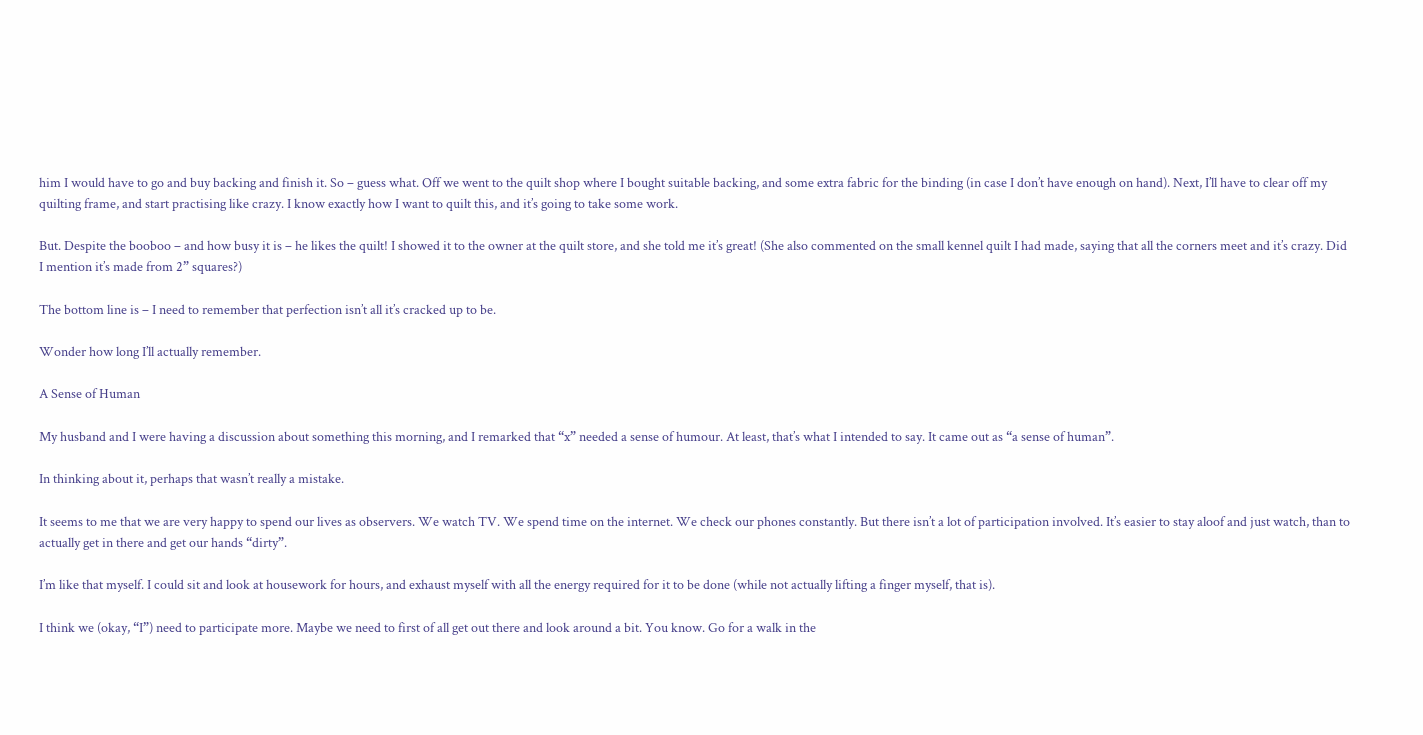him I would have to go and buy backing and finish it. So – guess what. Off we went to the quilt shop where I bought suitable backing, and some extra fabric for the binding (in case I don’t have enough on hand). Next, I’ll have to clear off my quilting frame, and start practising like crazy. I know exactly how I want to quilt this, and it’s going to take some work.

But. Despite the booboo – and how busy it is – he likes the quilt! I showed it to the owner at the quilt store, and she told me it’s great! (She also commented on the small kennel quilt I had made, saying that all the corners meet and it’s crazy. Did I mention it’s made from 2” squares?)

The bottom line is – I need to remember that perfection isn’t all it’s cracked up to be.

Wonder how long I’ll actually remember.

A Sense of Human

My husband and I were having a discussion about something this morning, and I remarked that “x” needed a sense of humour. At least, that’s what I intended to say. It came out as “a sense of human”.

In thinking about it, perhaps that wasn’t really a mistake.

It seems to me that we are very happy to spend our lives as observers. We watch TV. We spend time on the internet. We check our phones constantly. But there isn’t a lot of participation involved. It’s easier to stay aloof and just watch, than to actually get in there and get our hands “dirty”.

I’m like that myself. I could sit and look at housework for hours, and exhaust myself with all the energy required for it to be done (while not actually lifting a finger myself, that is).

I think we (okay, “I”) need to participate more. Maybe we need to first of all get out there and look around a bit. You know. Go for a walk in the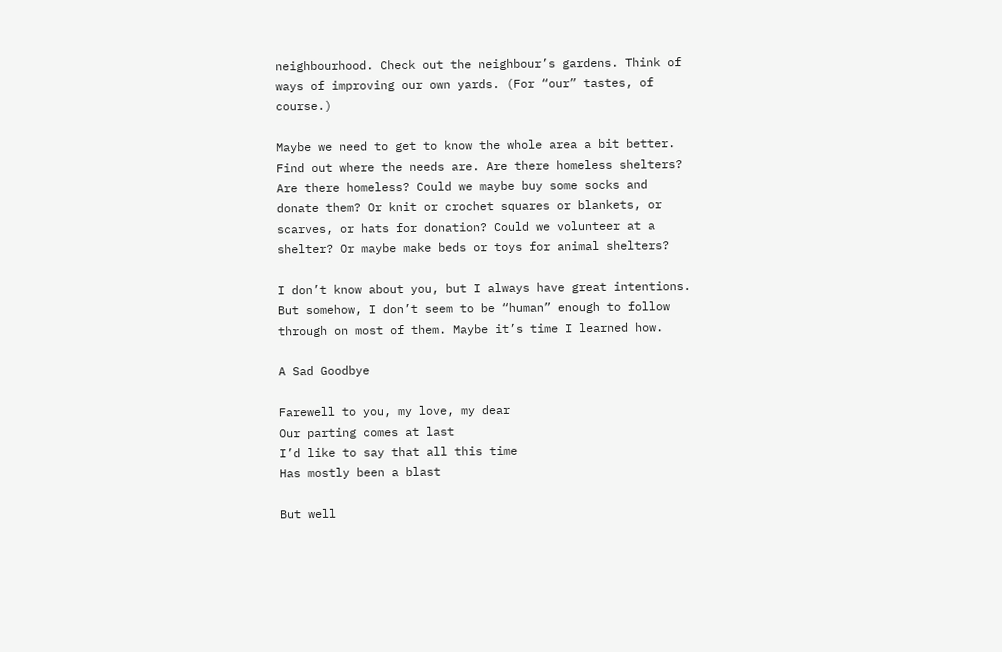neighbourhood. Check out the neighbour’s gardens. Think of ways of improving our own yards. (For “our” tastes, of course.)

Maybe we need to get to know the whole area a bit better. Find out where the needs are. Are there homeless shelters? Are there homeless? Could we maybe buy some socks and donate them? Or knit or crochet squares or blankets, or scarves, or hats for donation? Could we volunteer at a shelter? Or maybe make beds or toys for animal shelters?

I don’t know about you, but I always have great intentions. But somehow, I don’t seem to be “human” enough to follow through on most of them. Maybe it’s time I learned how.

A Sad Goodbye

Farewell to you, my love, my dear
Our parting comes at last
I’d like to say that all this time
Has mostly been a blast

But well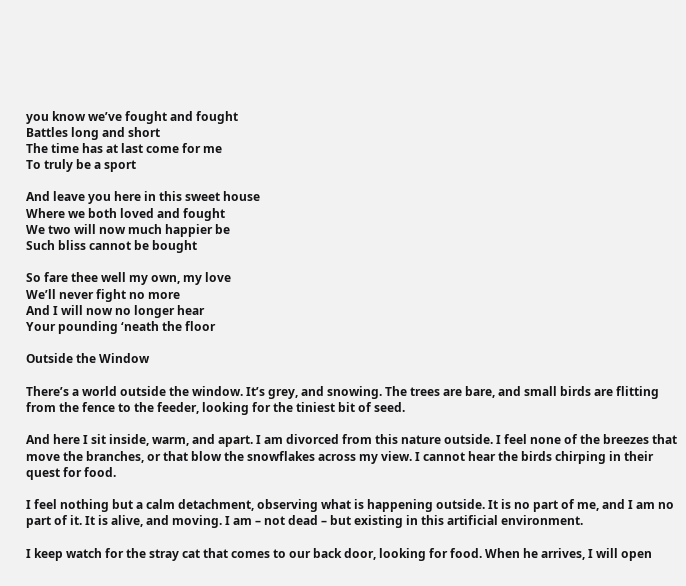you know we’ve fought and fought
Battles long and short
The time has at last come for me
To truly be a sport

And leave you here in this sweet house
Where we both loved and fought
We two will now much happier be
Such bliss cannot be bought

So fare thee well my own, my love
We’ll never fight no more
And I will now no longer hear
Your pounding ‘neath the floor

Outside the Window

There’s a world outside the window. It’s grey, and snowing. The trees are bare, and small birds are flitting from the fence to the feeder, looking for the tiniest bit of seed.

And here I sit inside, warm, and apart. I am divorced from this nature outside. I feel none of the breezes that move the branches, or that blow the snowflakes across my view. I cannot hear the birds chirping in their quest for food.

I feel nothing but a calm detachment, observing what is happening outside. It is no part of me, and I am no part of it. It is alive, and moving. I am – not dead – but existing in this artificial environment.

I keep watch for the stray cat that comes to our back door, looking for food. When he arrives, I will open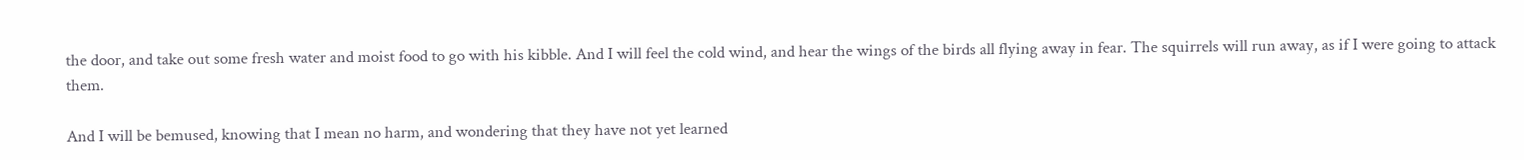the door, and take out some fresh water and moist food to go with his kibble. And I will feel the cold wind, and hear the wings of the birds all flying away in fear. The squirrels will run away, as if I were going to attack them.

And I will be bemused, knowing that I mean no harm, and wondering that they have not yet learned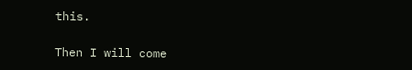this.

Then I will come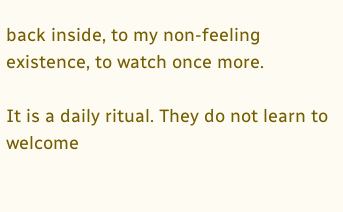back inside, to my non-feeling existence, to watch once more.

It is a daily ritual. They do not learn to welcome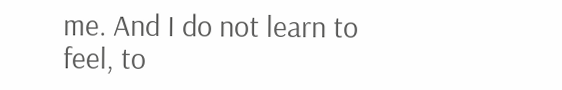me. And I do not learn to feel, to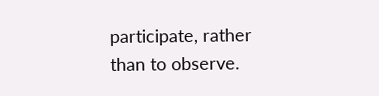participate, rather than to observe.